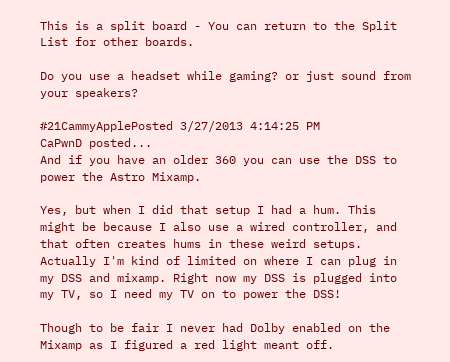This is a split board - You can return to the Split List for other boards.

Do you use a headset while gaming? or just sound from your speakers?

#21CammyApplePosted 3/27/2013 4:14:25 PM
CaPwnD posted...
And if you have an older 360 you can use the DSS to power the Astro Mixamp.

Yes, but when I did that setup I had a hum. This might be because I also use a wired controller, and that often creates hums in these weird setups. Actually I'm kind of limited on where I can plug in my DSS and mixamp. Right now my DSS is plugged into my TV, so I need my TV on to power the DSS!

Though to be fair I never had Dolby enabled on the Mixamp as I figured a red light meant off.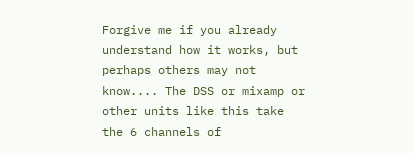Forgive me if you already understand how it works, but perhaps others may not know.... The DSS or mixamp or other units like this take the 6 channels of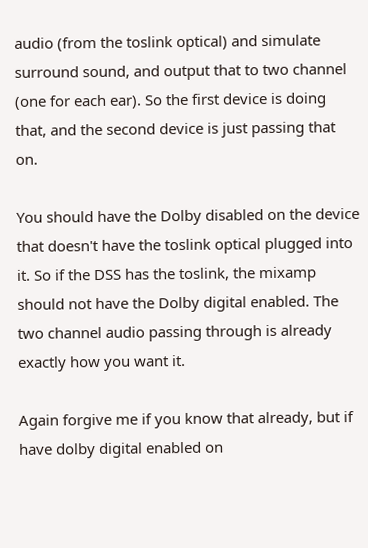audio (from the toslink optical) and simulate surround sound, and output that to two channel (one for each ear). So the first device is doing that, and the second device is just passing that on.

You should have the Dolby disabled on the device that doesn't have the toslink optical plugged into it. So if the DSS has the toslink, the mixamp should not have the Dolby digital enabled. The two channel audio passing through is already exactly how you want it.

Again forgive me if you know that already, but if have dolby digital enabled on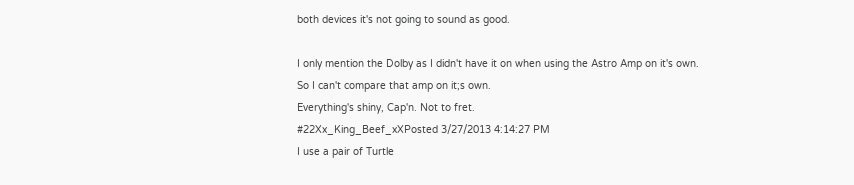both devices it's not going to sound as good.

I only mention the Dolby as I didn't have it on when using the Astro Amp on it's own. So I can't compare that amp on it;s own.
Everything's shiny, Cap'n. Not to fret.
#22Xx_King_Beef_xXPosted 3/27/2013 4:14:27 PM
I use a pair of Turtle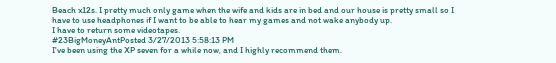Beach x12s. I pretty much only game when the wife and kids are in bed and our house is pretty small so I have to use headphones if I want to be able to hear my games and not wake anybody up.
I have to return some videotapes.
#23BigMoneyAntPosted 3/27/2013 5:58:13 PM
I've been using the XP seven for a while now, and I highly recommend them.